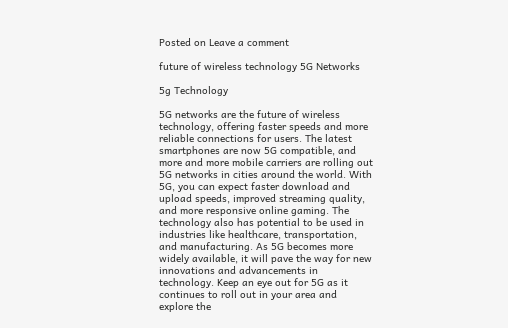Posted on Leave a comment

future of wireless technology 5G Networks

5g Technology

5G networks are the future of wireless technology, offering faster speeds and more reliable connections for users. The latest smartphones are now 5G compatible, and more and more mobile carriers are rolling out 5G networks in cities around the world. With 5G, you can expect faster download and upload speeds, improved streaming quality, and more responsive online gaming. The technology also has potential to be used in industries like healthcare, transportation, and manufacturing. As 5G becomes more widely available, it will pave the way for new innovations and advancements in technology. Keep an eye out for 5G as it continues to roll out in your area and explore the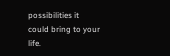possibilities it could bring to your life.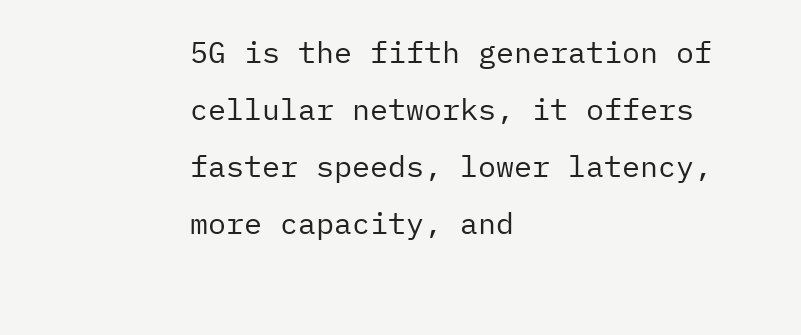5G is the fifth generation of cellular networks, it offers faster speeds, lower latency, more capacity, and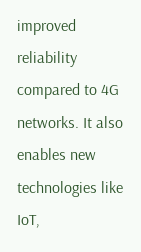improved reliability compared to 4G networks. It also enables new technologies like IoT,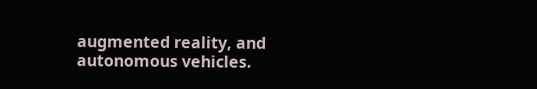augmented reality, and autonomous vehicles.